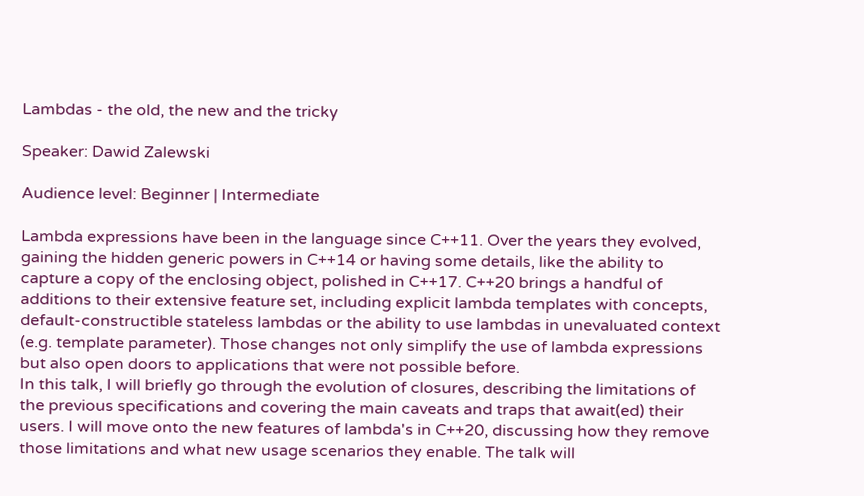Lambdas - the old, the new and the tricky

Speaker: Dawid Zalewski

Audience level: Beginner | Intermediate

Lambda expressions have been in the language since C++11. Over the years they evolved, gaining the hidden generic powers in C++14 or having some details, like the ability to capture a copy of the enclosing object, polished in C++17. C++20 brings a handful of additions to their extensive feature set, including explicit lambda templates with concepts, default-constructible stateless lambdas or the ability to use lambdas in unevaluated context (e.g. template parameter). Those changes not only simplify the use of lambda expressions but also open doors to applications that were not possible before.
In this talk, I will briefly go through the evolution of closures, describing the limitations of the previous specifications and covering the main caveats and traps that await(ed) their users. I will move onto the new features of lambda's in C++20, discussing how they remove those limitations and what new usage scenarios they enable. The talk will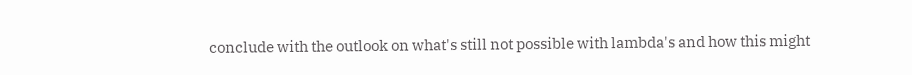conclude with the outlook on what's still not possible with lambda's and how this might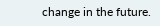change in the future.